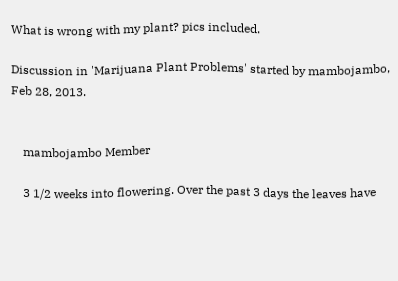What is wrong with my plant? pics included.

Discussion in 'Marijuana Plant Problems' started by mambojambo, Feb 28, 2013.


    mambojambo Member

    3 1/2 weeks into flowering. Over the past 3 days the leaves have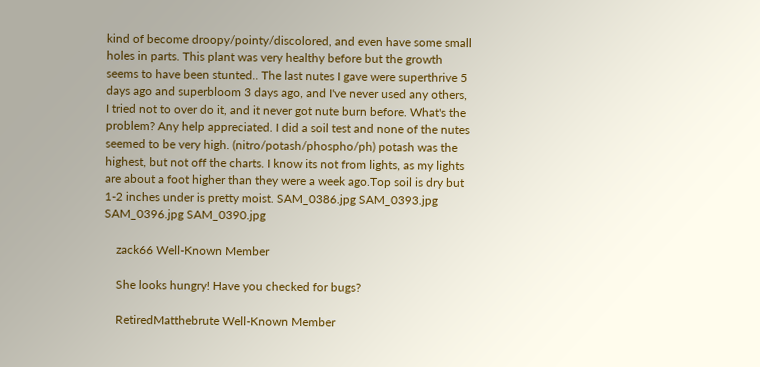kind of become droopy/pointy/discolored, and even have some small holes in parts. This plant was very healthy before but the growth seems to have been stunted.. The last nutes I gave were superthrive 5 days ago and superbloom 3 days ago, and I've never used any others, I tried not to over do it, and it never got nute burn before. What's the problem? Any help appreciated. I did a soil test and none of the nutes seemed to be very high. (nitro/potash/phospho/ph) potash was the highest, but not off the charts. I know its not from lights, as my lights are about a foot higher than they were a week ago.Top soil is dry but 1-2 inches under is pretty moist. SAM_0386.jpg SAM_0393.jpg SAM_0396.jpg SAM_0390.jpg

    zack66 Well-Known Member

    She looks hungry! Have you checked for bugs?

    RetiredMatthebrute Well-Known Member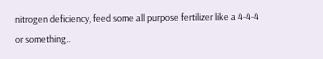nitrogen deficiency, feed some all purpose fertilizer like a 4-4-4 or something..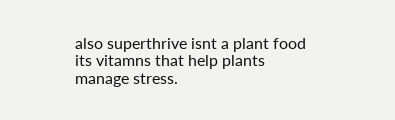also superthrive isnt a plant food its vitamns that help plants manage stress.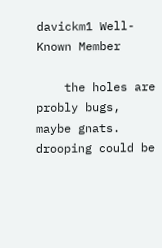davickm1 Well-Known Member

    the holes are probly bugs, maybe gnats. drooping could be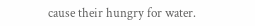cause their hungry for water.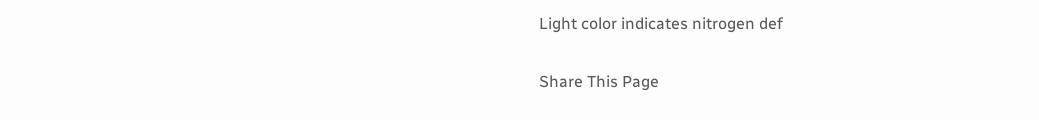Light color indicates nitrogen def

Share This Page